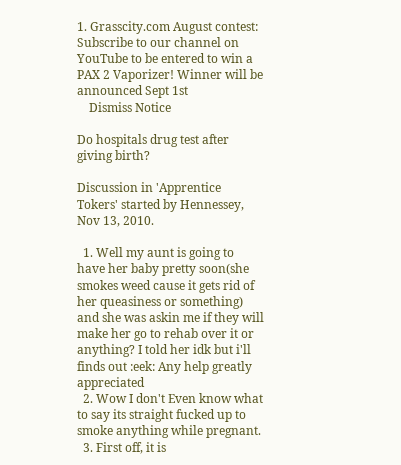1. Grasscity.com August contest: Subscribe to our channel on YouTube to be entered to win a PAX 2 Vaporizer! Winner will be announced Sept 1st
    Dismiss Notice

Do hospitals drug test after giving birth?

Discussion in 'Apprentice Tokers' started by Hennessey, Nov 13, 2010.

  1. Well my aunt is going to have her baby pretty soon(she smokes weed cause it gets rid of her queasiness or something) and she was askin me if they will make her go to rehab over it or anything? I told her idk but i'll finds out :eek: Any help greatly appreciated
  2. Wow I don't Even know what to say its straight fucked up to smoke anything while pregnant.
  3. First off, it is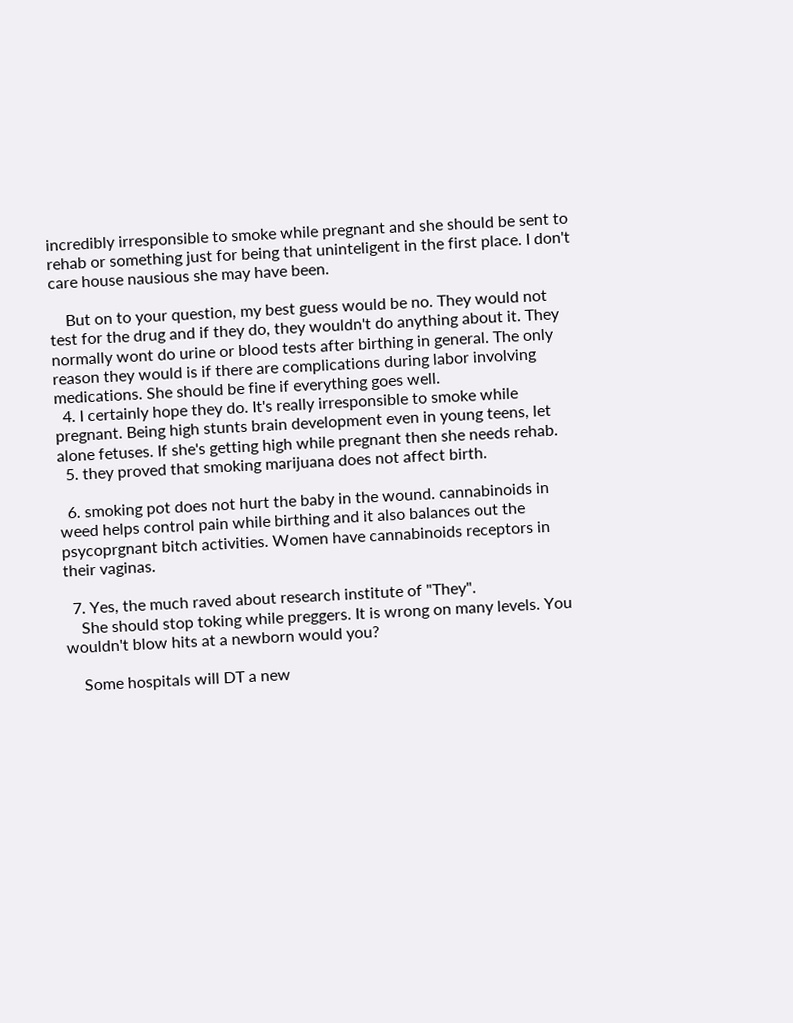incredibly irresponsible to smoke while pregnant and she should be sent to rehab or something just for being that uninteligent in the first place. I don't care house nausious she may have been.

    But on to your question, my best guess would be no. They would not test for the drug and if they do, they wouldn't do anything about it. They normally wont do urine or blood tests after birthing in general. The only reason they would is if there are complications during labor involving medications. She should be fine if everything goes well.
  4. I certainly hope they do. It's really irresponsible to smoke while pregnant. Being high stunts brain development even in young teens, let alone fetuses. If she's getting high while pregnant then she needs rehab.
  5. they proved that smoking marijuana does not affect birth.

  6. smoking pot does not hurt the baby in the wound. cannabinoids in weed helps control pain while birthing and it also balances out the psycoprgnant bitch activities. Women have cannabinoids receptors in their vaginas.

  7. Yes, the much raved about research institute of "They".
    She should stop toking while preggers. It is wrong on many levels. You wouldn't blow hits at a newborn would you?

    Some hospitals will DT a new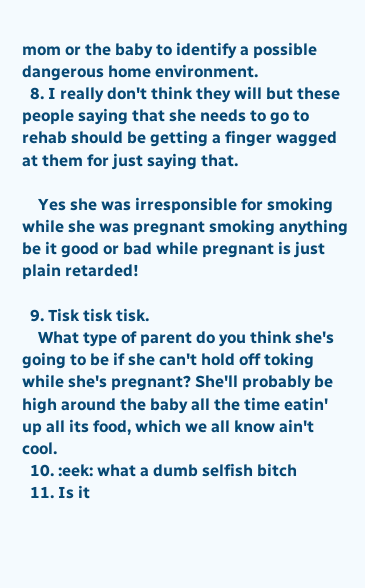mom or the baby to identify a possible dangerous home environment.
  8. I really don't think they will but these people saying that she needs to go to rehab should be getting a finger wagged at them for just saying that.

    Yes she was irresponsible for smoking while she was pregnant smoking anything be it good or bad while pregnant is just plain retarded!

  9. Tisk tisk tisk.
    What type of parent do you think she's going to be if she can't hold off toking while she's pregnant? She'll probably be high around the baby all the time eatin' up all its food, which we all know ain't cool.
  10. :eek: what a dumb selfish bitch
  11. Is it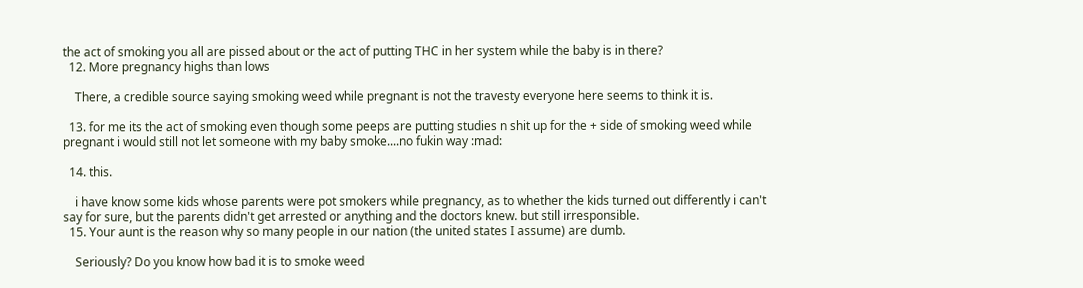the act of smoking you all are pissed about or the act of putting THC in her system while the baby is in there?
  12. More pregnancy highs than lows

    There, a credible source saying smoking weed while pregnant is not the travesty everyone here seems to think it is.

  13. for me its the act of smoking even though some peeps are putting studies n shit up for the + side of smoking weed while pregnant i would still not let someone with my baby smoke....no fukin way :mad:

  14. this.

    i have know some kids whose parents were pot smokers while pregnancy, as to whether the kids turned out differently i can't say for sure, but the parents didn't get arrested or anything and the doctors knew. but still irresponsible.
  15. Your aunt is the reason why so many people in our nation (the united states I assume) are dumb.

    Seriously? Do you know how bad it is to smoke weed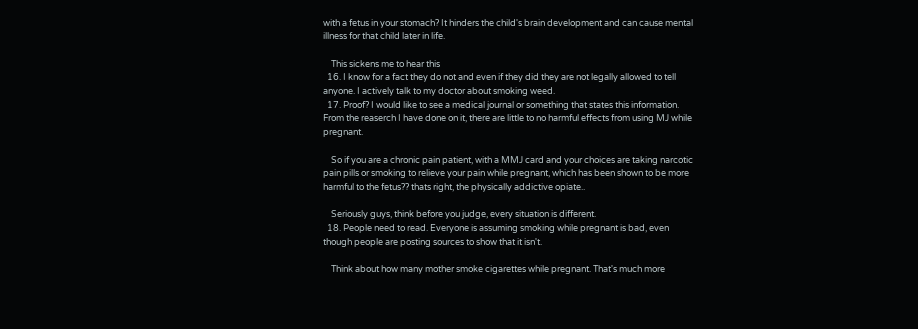with a fetus in your stomach? It hinders the child's brain development and can cause mental illness for that child later in life.

    This sickens me to hear this
  16. I know for a fact they do not and even if they did they are not legally allowed to tell anyone. I actively talk to my doctor about smoking weed.
  17. Proof? I would like to see a medical journal or something that states this information. From the reaserch I have done on it, there are little to no harmful effects from using MJ while pregnant.

    So if you are a chronic pain patient, with a MMJ card and your choices are taking narcotic pain pills or smoking to relieve your pain while pregnant, which has been shown to be more harmful to the fetus?? thats right, the physically addictive opiate..

    Seriously guys, think before you judge, every situation is different.
  18. People need to read. Everyone is assuming smoking while pregnant is bad, even though people are posting sources to show that it isn't.

    Think about how many mother smoke cigarettes while pregnant. That's much more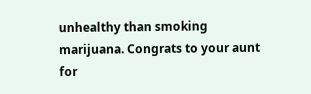unhealthy than smoking marijuana. Congrats to your aunt for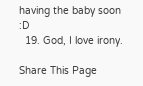having the baby soon :D
  19. God, I love irony.

Share This Page